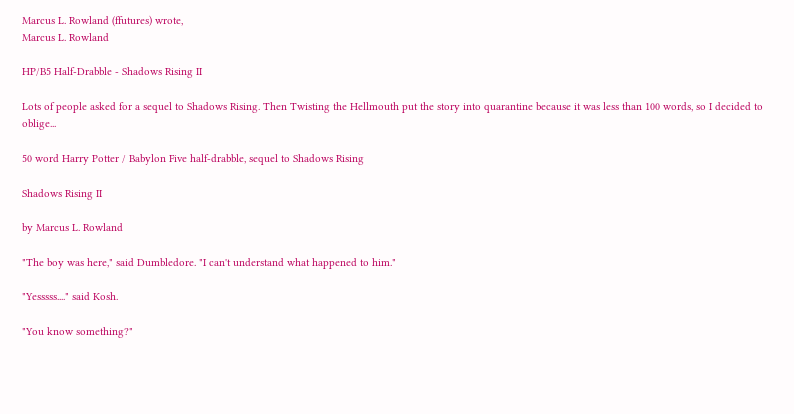Marcus L. Rowland (ffutures) wrote,
Marcus L. Rowland

HP/B5 Half-Drabble - Shadows Rising II

Lots of people asked for a sequel to Shadows Rising. Then Twisting the Hellmouth put the story into quarantine because it was less than 100 words, so I decided to oblige...

50 word Harry Potter / Babylon Five half-drabble, sequel to Shadows Rising

Shadows Rising II

by Marcus L. Rowland

"The boy was here," said Dumbledore. "I can't understand what happened to him."

"Yesssss...." said Kosh.

"You know something?"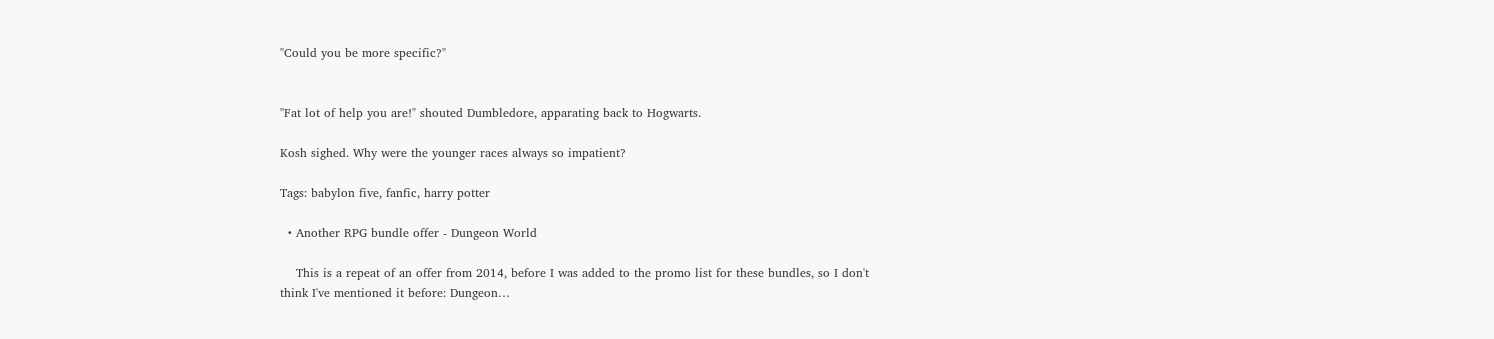"Could you be more specific?"


"Fat lot of help you are!" shouted Dumbledore, apparating back to Hogwarts.

Kosh sighed. Why were the younger races always so impatient?

Tags: babylon five, fanfic, harry potter

  • Another RPG bundle offer - Dungeon World

    This is a repeat of an offer from 2014, before I was added to the promo list for these bundles, so I don't think I've mentioned it before: Dungeon…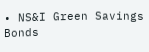• NS&I Green Savings Bonds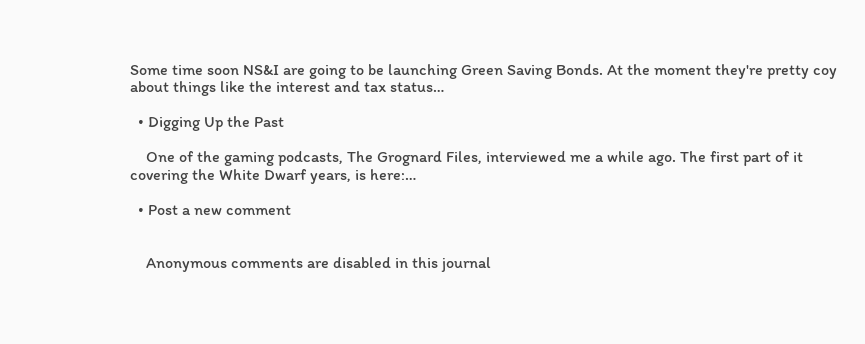Some time soon NS&I are going to be launching Green Saving Bonds. At the moment they're pretty coy about things like the interest and tax status…

  • Digging Up the Past

    One of the gaming podcasts, The Grognard Files, interviewed me a while ago. The first part of it covering the White Dwarf years, is here:…

  • Post a new comment


    Anonymous comments are disabled in this journal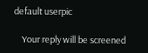default userpic

    Your reply will be screened